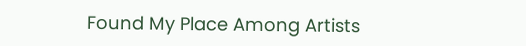Found My Place Among Artists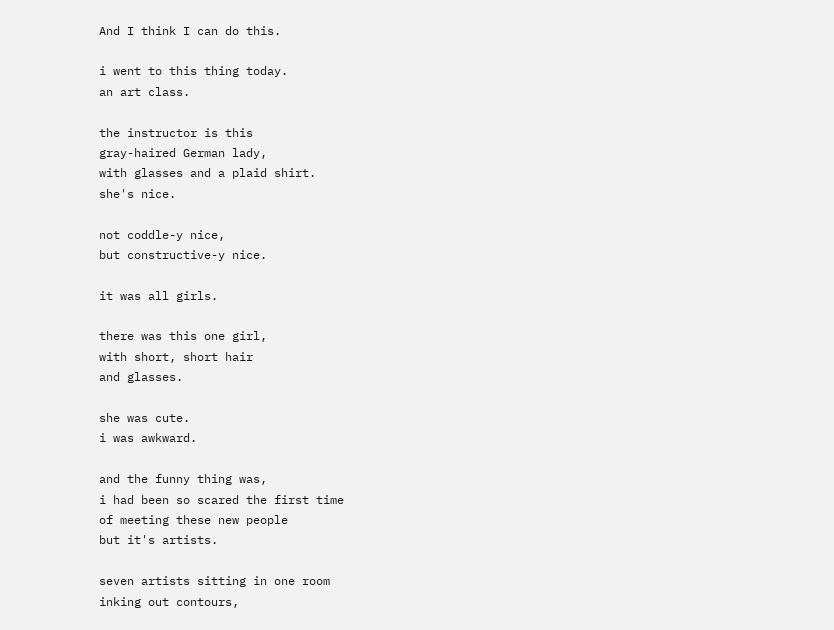And I think I can do this.

i went to this thing today.
an art class.

the instructor is this
gray-haired German lady,
with glasses and a plaid shirt.
she's nice.

not coddle-y nice,
but constructive-y nice.

it was all girls.

there was this one girl,
with short, short hair
and glasses.

she was cute.
i was awkward.

and the funny thing was,
i had been so scared the first time
of meeting these new people
but it's artists.

seven artists sitting in one room
inking out contours,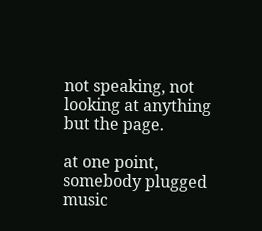not speaking, not looking at anything but the page.

at one point,
somebody plugged music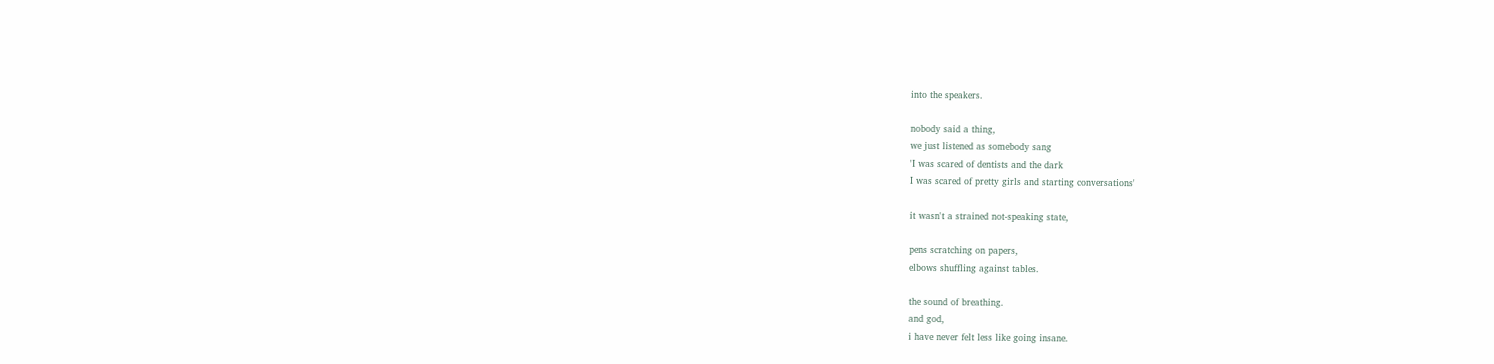into the speakers.

nobody said a thing,
we just listened as somebody sang
'I was scared of dentists and the dark
I was scared of pretty girls and starting conversations'

it wasn't a strained not-speaking state,

pens scratching on papers,
elbows shuffling against tables.

the sound of breathing.
and god,
i have never felt less like going insane.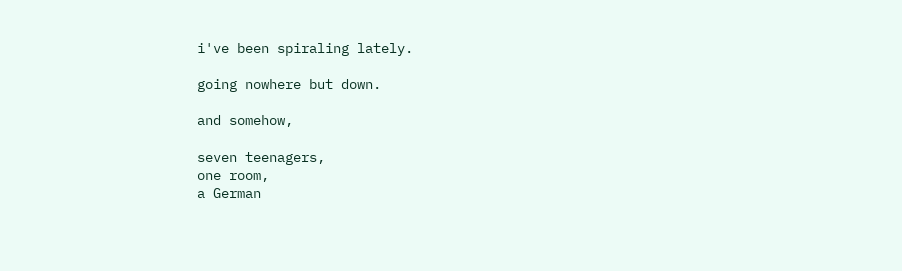i've been spiraling lately.

going nowhere but down.

and somehow,

seven teenagers,
one room,
a German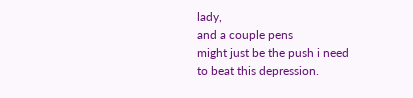lady,
and a couple pens
might just be the push i need
to beat this depression.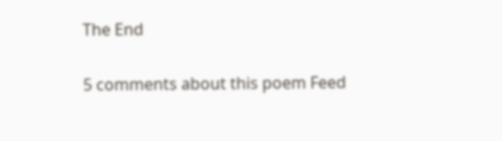The End

5 comments about this poem Feed